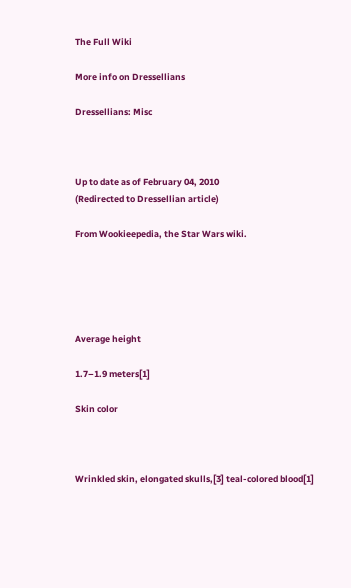The Full Wiki

More info on Dressellians

Dressellians: Misc



Up to date as of February 04, 2010
(Redirected to Dressellian article)

From Wookieepedia, the Star Wars wiki.





Average height

1.7–1.9 meters[1]

Skin color



Wrinkled skin, elongated skulls,[3] teal-colored blood[1]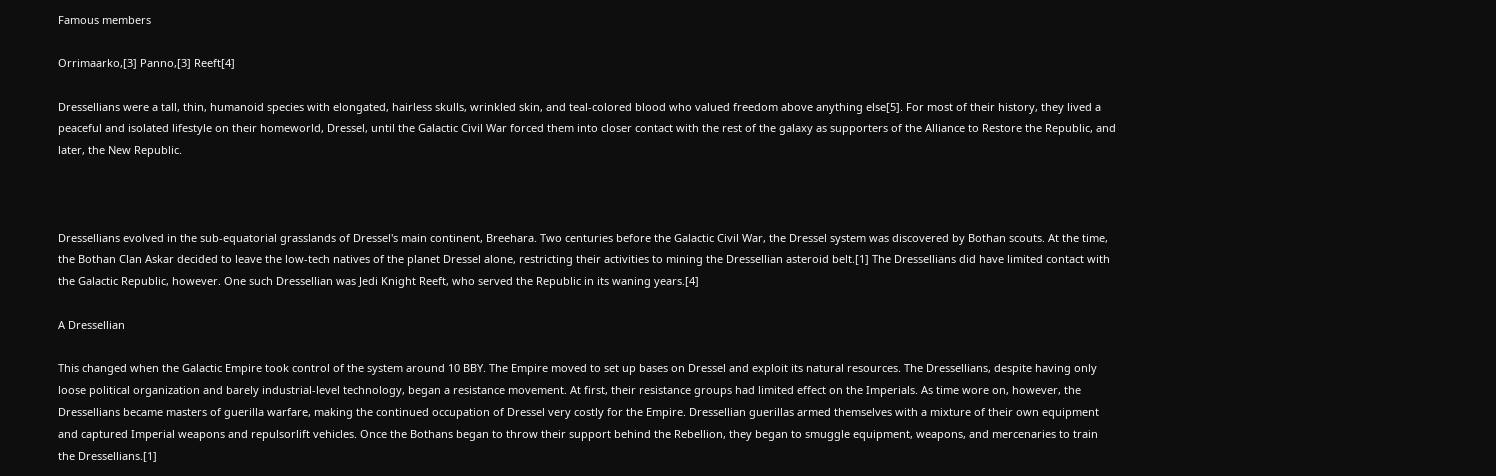Famous members

Orrimaarko,[3] Panno,[3] Reeft[4]

Dressellians were a tall, thin, humanoid species with elongated, hairless skulls, wrinkled skin, and teal-colored blood who valued freedom above anything else[5]. For most of their history, they lived a peaceful and isolated lifestyle on their homeworld, Dressel, until the Galactic Civil War forced them into closer contact with the rest of the galaxy as supporters of the Alliance to Restore the Republic, and later, the New Republic.



Dressellians evolved in the sub-equatorial grasslands of Dressel's main continent, Breehara. Two centuries before the Galactic Civil War, the Dressel system was discovered by Bothan scouts. At the time, the Bothan Clan Askar decided to leave the low-tech natives of the planet Dressel alone, restricting their activities to mining the Dressellian asteroid belt.[1] The Dressellians did have limited contact with the Galactic Republic, however. One such Dressellian was Jedi Knight Reeft, who served the Republic in its waning years.[4]

A Dressellian

This changed when the Galactic Empire took control of the system around 10 BBY. The Empire moved to set up bases on Dressel and exploit its natural resources. The Dressellians, despite having only loose political organization and barely industrial-level technology, began a resistance movement. At first, their resistance groups had limited effect on the Imperials. As time wore on, however, the Dressellians became masters of guerilla warfare, making the continued occupation of Dressel very costly for the Empire. Dressellian guerillas armed themselves with a mixture of their own equipment and captured Imperial weapons and repulsorlift vehicles. Once the Bothans began to throw their support behind the Rebellion, they began to smuggle equipment, weapons, and mercenaries to train the Dressellians.[1]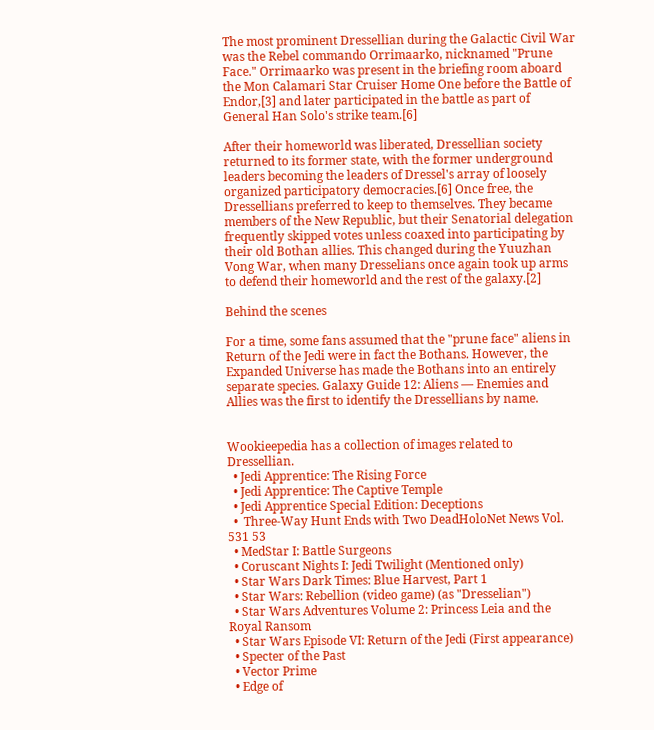The most prominent Dressellian during the Galactic Civil War was the Rebel commando Orrimaarko, nicknamed "Prune Face." Orrimaarko was present in the briefing room aboard the Mon Calamari Star Cruiser Home One before the Battle of Endor,[3] and later participated in the battle as part of General Han Solo's strike team.[6]

After their homeworld was liberated, Dressellian society returned to its former state, with the former underground leaders becoming the leaders of Dressel's array of loosely organized participatory democracies.[6] Once free, the Dressellians preferred to keep to themselves. They became members of the New Republic, but their Senatorial delegation frequently skipped votes unless coaxed into participating by their old Bothan allies. This changed during the Yuuzhan Vong War, when many Dresselians once again took up arms to defend their homeworld and the rest of the galaxy.[2]

Behind the scenes

For a time, some fans assumed that the "prune face" aliens in Return of the Jedi were in fact the Bothans. However, the Expanded Universe has made the Bothans into an entirely separate species. Galaxy Guide 12: Aliens — Enemies and Allies was the first to identify the Dressellians by name.


Wookieepedia has a collection of images related to Dressellian.
  • Jedi Apprentice: The Rising Force
  • Jedi Apprentice: The Captive Temple
  • Jedi Apprentice Special Edition: Deceptions
  •  Three-Way Hunt Ends with Two DeadHoloNet News Vol. 531 53
  • MedStar I: Battle Surgeons
  • Coruscant Nights I: Jedi Twilight (Mentioned only)
  • Star Wars Dark Times: Blue Harvest, Part 1
  • Star Wars: Rebellion (video game) (as "Dresselian")
  • Star Wars Adventures Volume 2: Princess Leia and the Royal Ransom
  • Star Wars Episode VI: Return of the Jedi (First appearance)
  • Specter of the Past
  • Vector Prime
  • Edge of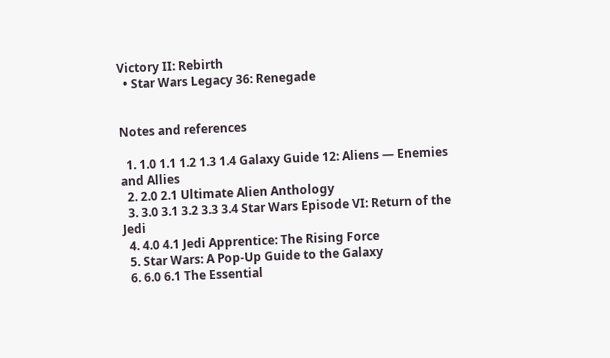Victory II: Rebirth
  • Star Wars Legacy 36: Renegade


Notes and references

  1. 1.0 1.1 1.2 1.3 1.4 Galaxy Guide 12: Aliens — Enemies and Allies
  2. 2.0 2.1 Ultimate Alien Anthology
  3. 3.0 3.1 3.2 3.3 3.4 Star Wars Episode VI: Return of the Jedi
  4. 4.0 4.1 Jedi Apprentice: The Rising Force
  5. Star Wars: A Pop-Up Guide to the Galaxy
  6. 6.0 6.1 The Essential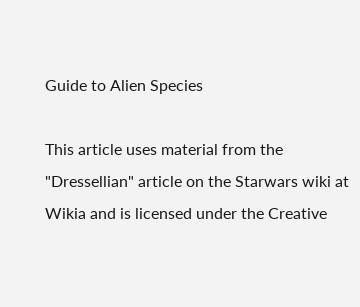Guide to Alien Species

This article uses material from the "Dressellian" article on the Starwars wiki at Wikia and is licensed under the Creative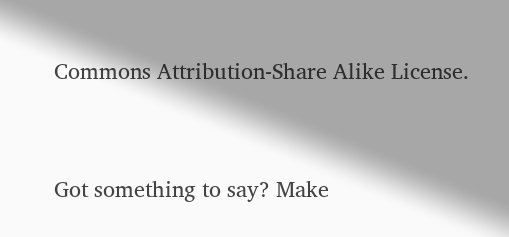Commons Attribution-Share Alike License.


Got something to say? Make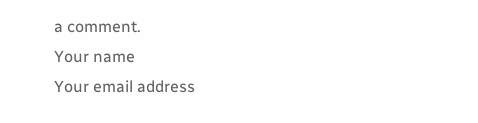a comment.
Your name
Your email address